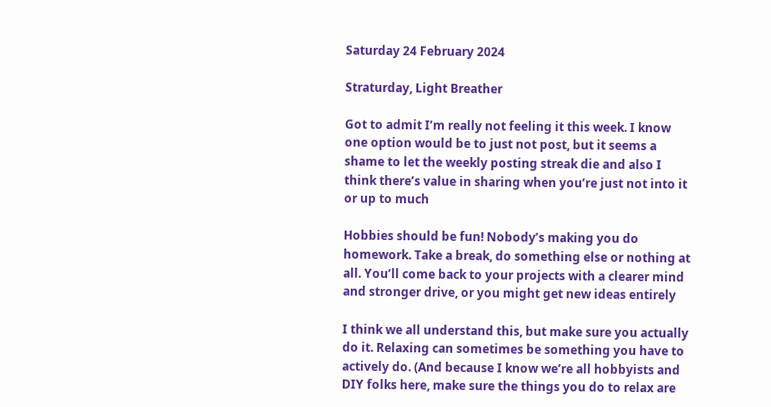Saturday 24 February 2024

Straturday, Light Breather

Got to admit I’m really not feeling it this week. I know one option would be to just not post, but it seems a shame to let the weekly posting streak die and also I think there’s value in sharing when you’re just not into it or up to much

Hobbies should be fun! Nobody’s making you do homework. Take a break, do something else or nothing at all. You’ll come back to your projects with a clearer mind and stronger drive, or you might get new ideas entirely

I think we all understand this, but make sure you actually do it. Relaxing can sometimes be something you have to actively do. (And because I know we’re all hobbyists and DIY folks here, make sure the things you do to relax are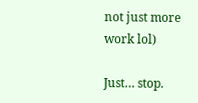not just more work lol)

Just… stop.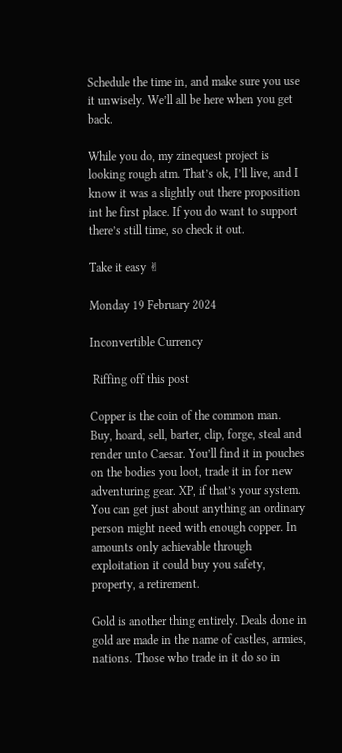Schedule the time in, and make sure you use it unwisely. We’ll all be here when you get back.

While you do, my zinequest project is looking rough atm. That’s ok, I’ll live, and I know it was a slightly out there proposition int he first place. If you do want to support there’s still time, so check it out.

Take it easy ✌

Monday 19 February 2024

Inconvertible Currency

 Riffing off this post

Copper is the coin of the common man. Buy, hoard, sell, barter, clip, forge, steal and render unto Caesar. You’ll find it in pouches on the bodies you loot, trade it in for new adventuring gear. XP, if that’s your system. You can get just about anything an ordinary person might need with enough copper. In amounts only achievable through exploitation it could buy you safety, property, a retirement.

Gold is another thing entirely. Deals done in gold are made in the name of castles, armies, nations. Those who trade in it do so in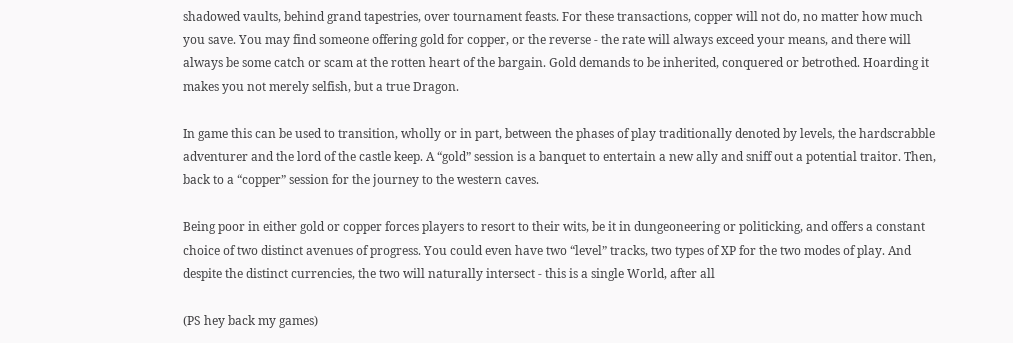shadowed vaults, behind grand tapestries, over tournament feasts. For these transactions, copper will not do, no matter how much you save. You may find someone offering gold for copper, or the reverse - the rate will always exceed your means, and there will always be some catch or scam at the rotten heart of the bargain. Gold demands to be inherited, conquered or betrothed. Hoarding it makes you not merely selfish, but a true Dragon.

In game this can be used to transition, wholly or in part, between the phases of play traditionally denoted by levels, the hardscrabble adventurer and the lord of the castle keep. A “gold” session is a banquet to entertain a new ally and sniff out a potential traitor. Then, back to a “copper” session for the journey to the western caves.

Being poor in either gold or copper forces players to resort to their wits, be it in dungeoneering or politicking, and offers a constant choice of two distinct avenues of progress. You could even have two “level” tracks, two types of XP for the two modes of play. And despite the distinct currencies, the two will naturally intersect - this is a single World, after all

(PS hey back my games)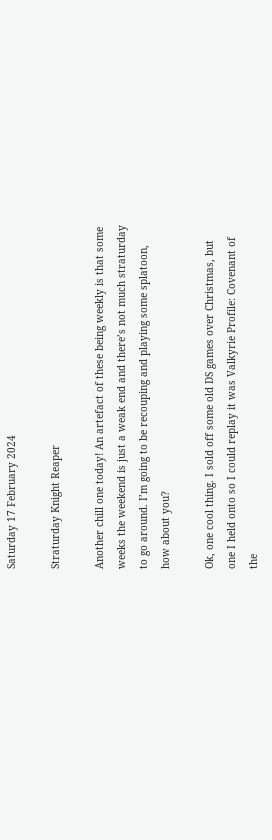Saturday 17 February 2024

Straturday Knight Reaper

Another chill one today! An artefact of these being weekly is that some weeks the weekend is just a weak end and there’s not much straturday to go around. I’m going to be recouping and playing some splatoon, how about you?

Ok, one cool thing. I sold off some old DS games over Christmas, but one I held onto so I could replay it was Valkyrie Profile: Covenant of the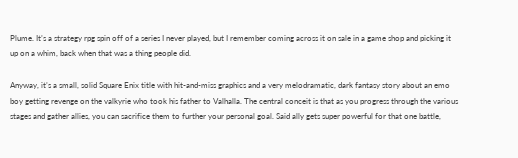Plume. It’s a strategy rpg spin off of a series I never played, but I remember coming across it on sale in a game shop and picking it up on a whim, back when that was a thing people did.

Anyway, it’s a small, solid Square Enix title with hit-and-miss graphics and a very melodramatic, dark fantasy story about an emo boy getting revenge on the valkyrie who took his father to Valhalla. The central conceit is that as you progress through the various stages and gather allies, you can sacrifice them to further your personal goal. Said ally gets super powerful for that one battle,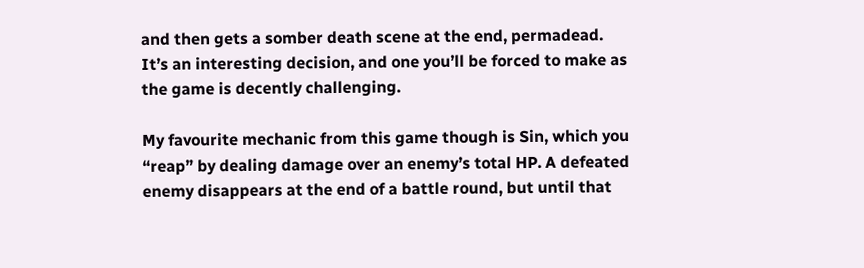and then gets a somber death scene at the end, permadead. It’s an interesting decision, and one you’ll be forced to make as the game is decently challenging.

My favourite mechanic from this game though is Sin, which you “reap” by dealing damage over an enemy’s total HP. A defeated enemy disappears at the end of a battle round, but until that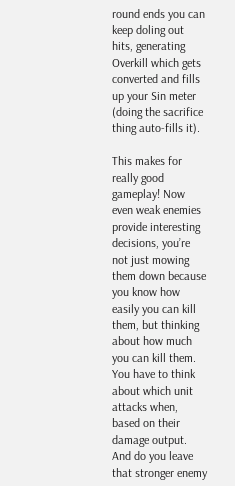round ends you can keep doling out hits, generating Overkill which gets converted and fills up your Sin meter (doing the sacrifice thing auto-fills it).

This makes for really good gameplay! Now even weak enemies provide interesting decisions, you’re not just mowing them down because you know how easily you can kill them, but thinking about how much you can kill them. You have to think about which unit attacks when, based on their damage output. And do you leave that stronger enemy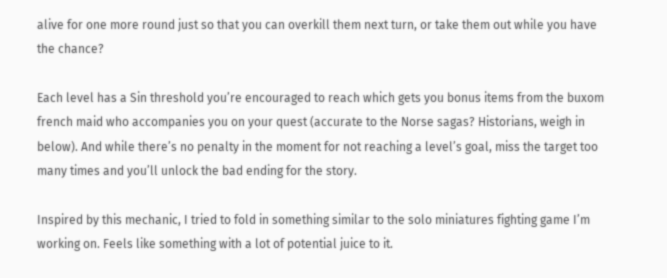alive for one more round just so that you can overkill them next turn, or take them out while you have the chance?

Each level has a Sin threshold you’re encouraged to reach which gets you bonus items from the buxom french maid who accompanies you on your quest (accurate to the Norse sagas? Historians, weigh in below). And while there’s no penalty in the moment for not reaching a level’s goal, miss the target too many times and you’ll unlock the bad ending for the story.

Inspired by this mechanic, I tried to fold in something similar to the solo miniatures fighting game I’m working on. Feels like something with a lot of potential juice to it.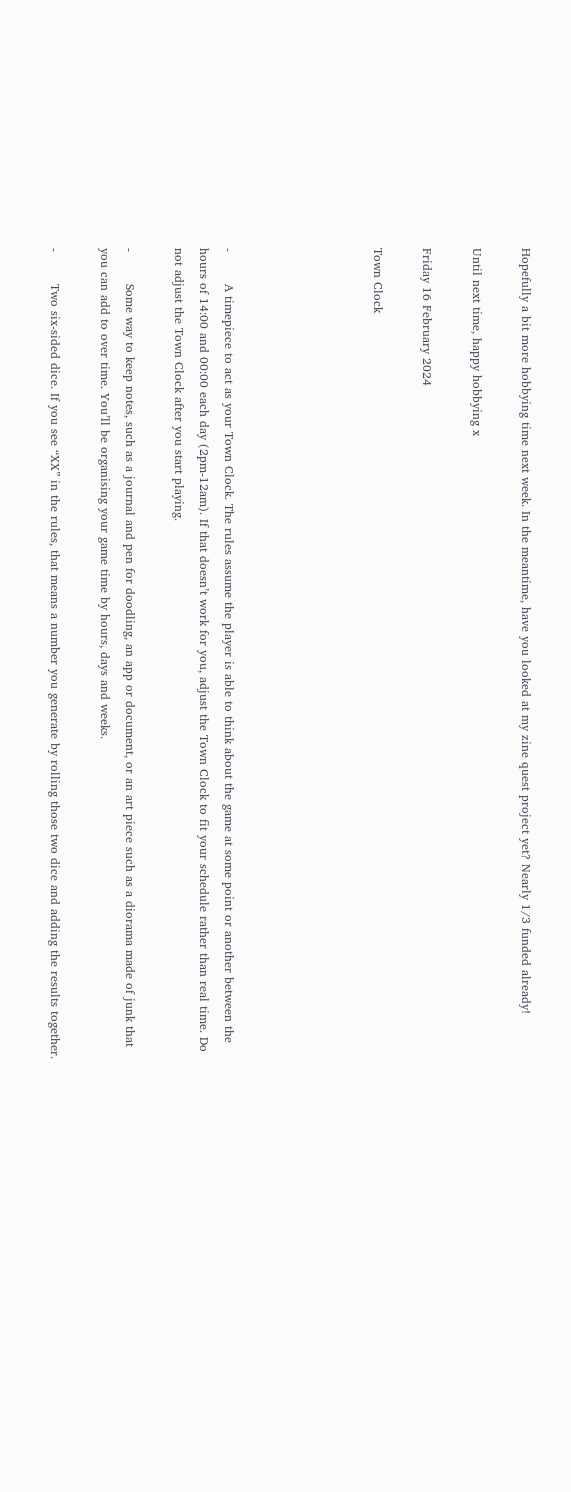Hopefully a bit more hobbying time next week. In the meantime, have you looked at my zine quest project yet? Nearly 1/3 funded already!

Until next time, happy hobbying x

Friday 16 February 2024

Town Clock





-        A timepiece to act as your Town Clock. The rules assume the player is able to think about the game at some point or another between the hours of 14:00 and 00:00 each day (2pm-12am). If that doesn’t work for you, adjust the Town Clock to fit your schedule rather than real time. Do not adjust the Town Clock after you start playing.

-        Some way to keep notes, such as a journal and pen for doodling, an app or document, or an art piece such as a diorama made of junk that you can add to over time. You’ll be organising your game time by hours, days and weeks.

-        Two six-sided dice. If you see “XX” in the rules, that means a number you generate by rolling those two dice and adding the results together.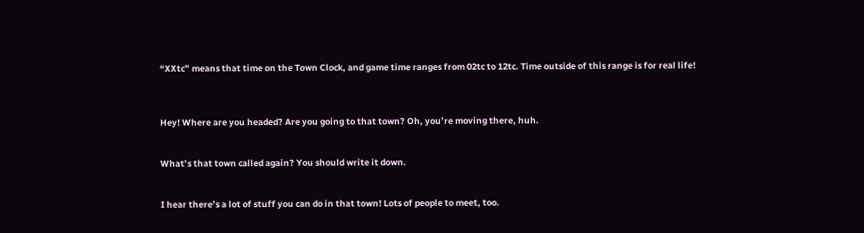“XXtc” means that time on the Town Clock, and game time ranges from 02tc to 12tc. Time outside of this range is for real life!



Hey! Where are you headed? Are you going to that town? Oh, you’re moving there, huh.


What’s that town called again? You should write it down.


I hear there’s a lot of stuff you can do in that town! Lots of people to meet, too.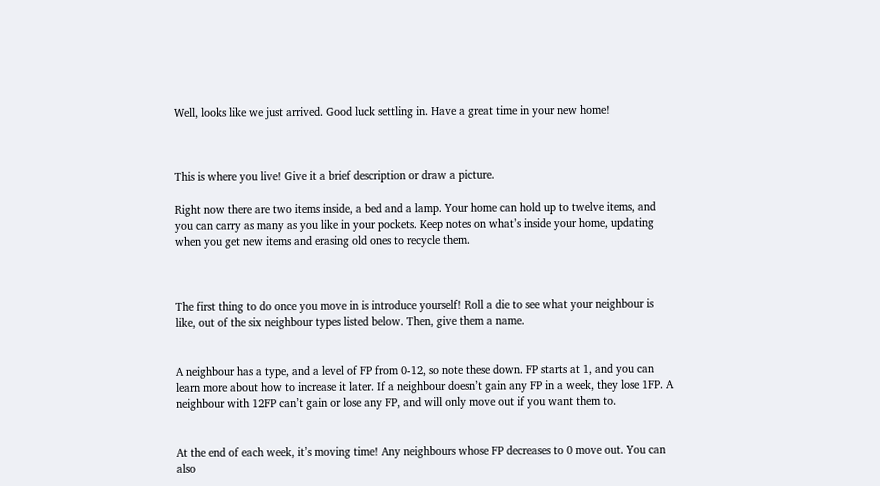Well, looks like we just arrived. Good luck settling in. Have a great time in your new home!



This is where you live! Give it a brief description or draw a picture.

Right now there are two items inside, a bed and a lamp. Your home can hold up to twelve items, and you can carry as many as you like in your pockets. Keep notes on what’s inside your home, updating when you get new items and erasing old ones to recycle them.



The first thing to do once you move in is introduce yourself! Roll a die to see what your neighbour is like, out of the six neighbour types listed below. Then, give them a name.


A neighbour has a type, and a level of FP from 0-12, so note these down. FP starts at 1, and you can learn more about how to increase it later. If a neighbour doesn’t gain any FP in a week, they lose 1FP. A neighbour with 12FP can’t gain or lose any FP, and will only move out if you want them to.


At the end of each week, it’s moving time! Any neighbours whose FP decreases to 0 move out. You can also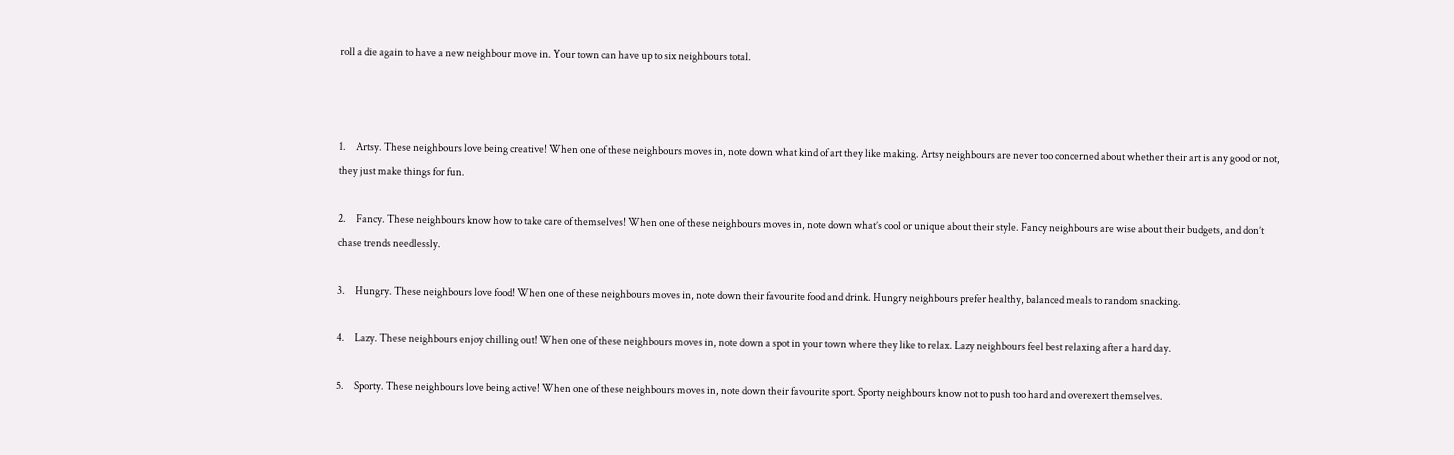roll a die again to have a new neighbour move in. Your town can have up to six neighbours total.



1.     Artsy. These neighbours love being creative! When one of these neighbours moves in, note down what kind of art they like making. Artsy neighbours are never too concerned about whether their art is any good or not, they just make things for fun.

2.     Fancy. These neighbours know how to take care of themselves! When one of these neighbours moves in, note down what’s cool or unique about their style. Fancy neighbours are wise about their budgets, and don’t chase trends needlessly.

3.     Hungry. These neighbours love food! When one of these neighbours moves in, note down their favourite food and drink. Hungry neighbours prefer healthy, balanced meals to random snacking.

4.     Lazy. These neighbours enjoy chilling out! When one of these neighbours moves in, note down a spot in your town where they like to relax. Lazy neighbours feel best relaxing after a hard day.

5.     Sporty. These neighbours love being active! When one of these neighbours moves in, note down their favourite sport. Sporty neighbours know not to push too hard and overexert themselves.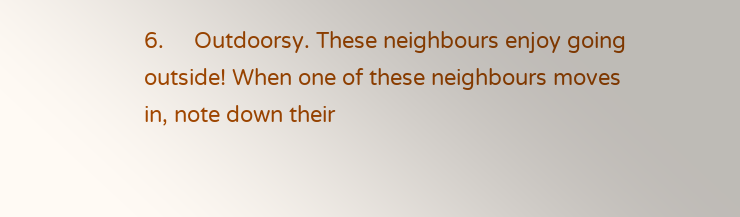6.     Outdoorsy. These neighbours enjoy going outside! When one of these neighbours moves in, note down their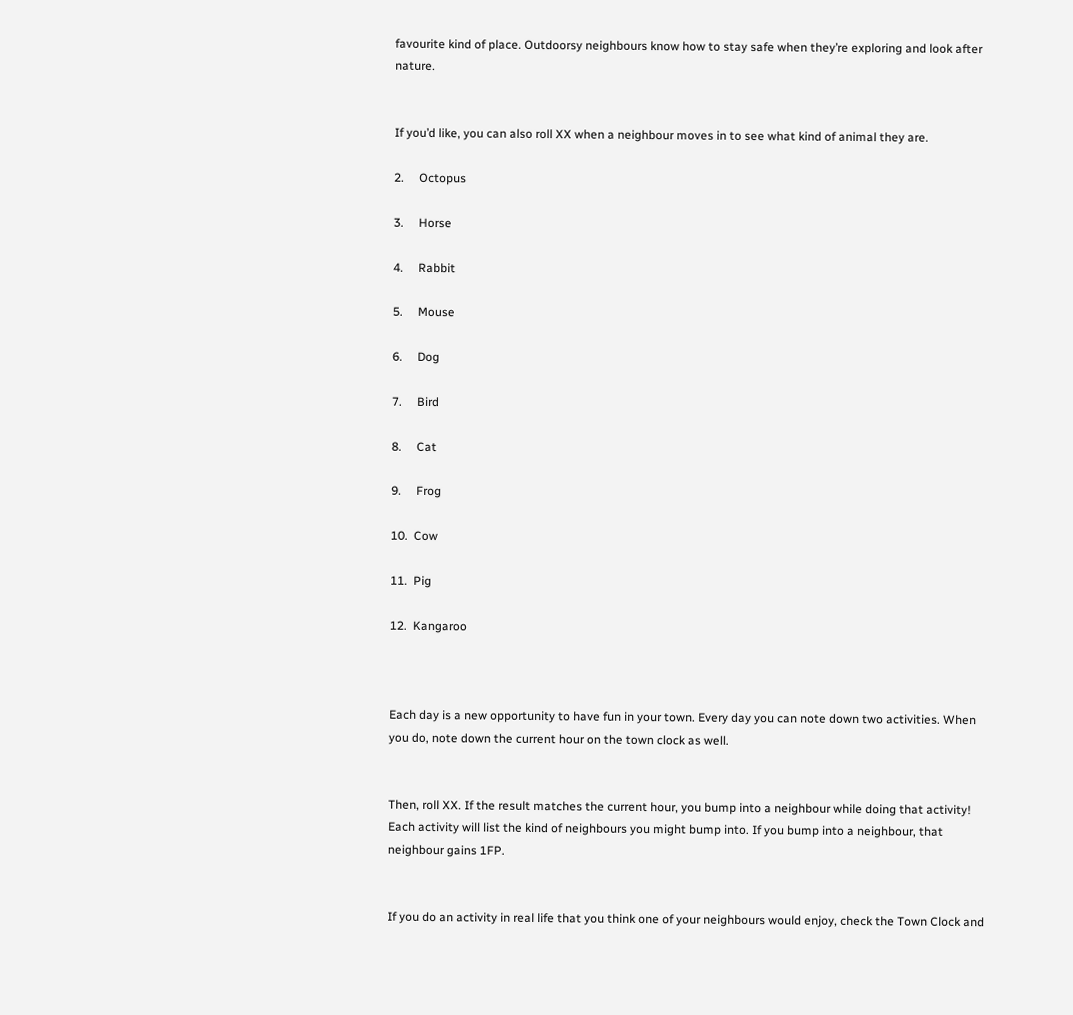favourite kind of place. Outdoorsy neighbours know how to stay safe when they’re exploring and look after nature.


If you’d like, you can also roll XX when a neighbour moves in to see what kind of animal they are.

2.     Octopus

3.     Horse

4.     Rabbit

5.     Mouse

6.     Dog

7.     Bird

8.     Cat

9.     Frog

10.  Cow

11.  Pig

12.  Kangaroo



Each day is a new opportunity to have fun in your town. Every day you can note down two activities. When you do, note down the current hour on the town clock as well.


Then, roll XX. If the result matches the current hour, you bump into a neighbour while doing that activity! Each activity will list the kind of neighbours you might bump into. If you bump into a neighbour, that neighbour gains 1FP.


If you do an activity in real life that you think one of your neighbours would enjoy, check the Town Clock and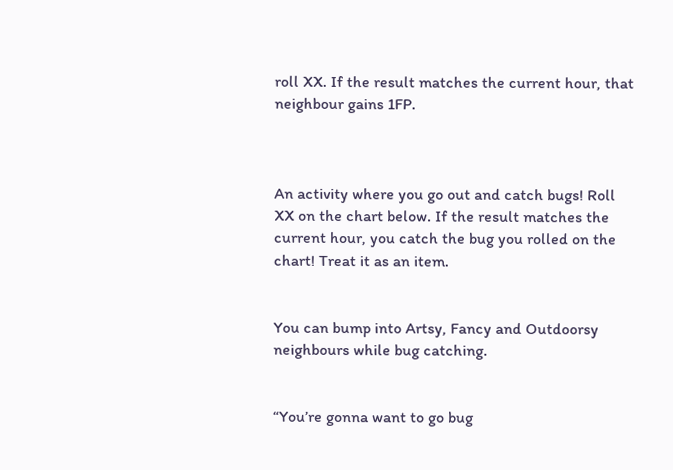roll XX. If the result matches the current hour, that neighbour gains 1FP.



An activity where you go out and catch bugs! Roll XX on the chart below. If the result matches the current hour, you catch the bug you rolled on the chart! Treat it as an item.


You can bump into Artsy, Fancy and Outdoorsy neighbours while bug catching.


“You’re gonna want to go bug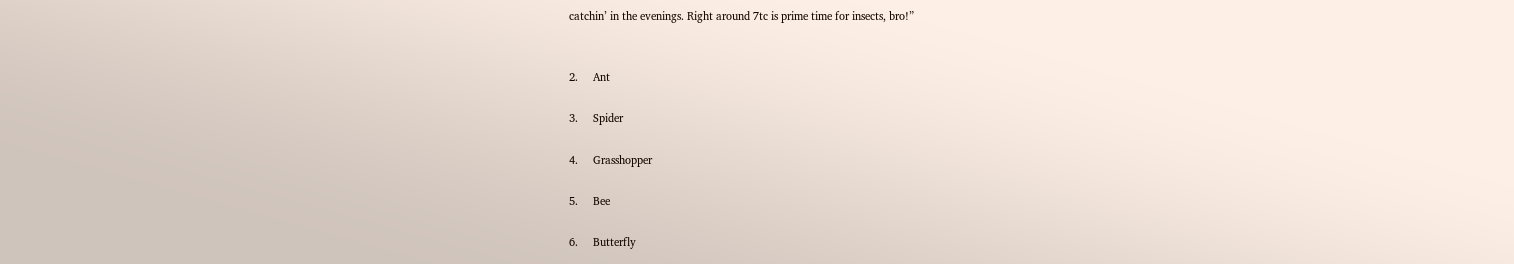catchin’ in the evenings. Right around 7tc is prime time for insects, bro!”


2.     Ant

3.     Spider

4.     Grasshopper

5.     Bee

6.     Butterfly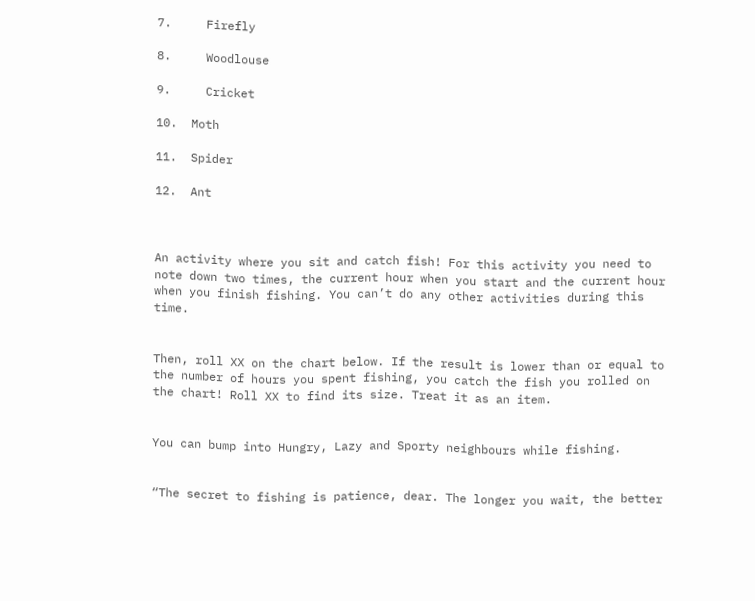7.     Firefly

8.     Woodlouse

9.     Cricket

10.  Moth

11.  Spider

12.  Ant



An activity where you sit and catch fish! For this activity you need to note down two times, the current hour when you start and the current hour when you finish fishing. You can’t do any other activities during this time.


Then, roll XX on the chart below. If the result is lower than or equal to the number of hours you spent fishing, you catch the fish you rolled on the chart! Roll XX to find its size. Treat it as an item.


You can bump into Hungry, Lazy and Sporty neighbours while fishing.


“The secret to fishing is patience, dear. The longer you wait, the better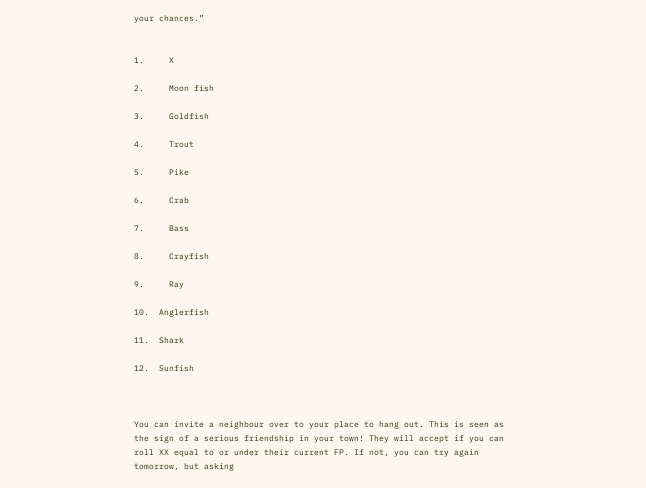your chances.”


1.     X

2.     Moon fish

3.     Goldfish

4.     Trout

5.     Pike

6.     Crab

7.     Bass

8.     Crayfish

9.     Ray

10.  Anglerfish

11.  Shark

12.  Sunfish



You can invite a neighbour over to your place to hang out. This is seen as the sign of a serious friendship in your town! They will accept if you can roll XX equal to or under their current FP. If not, you can try again tomorrow, but asking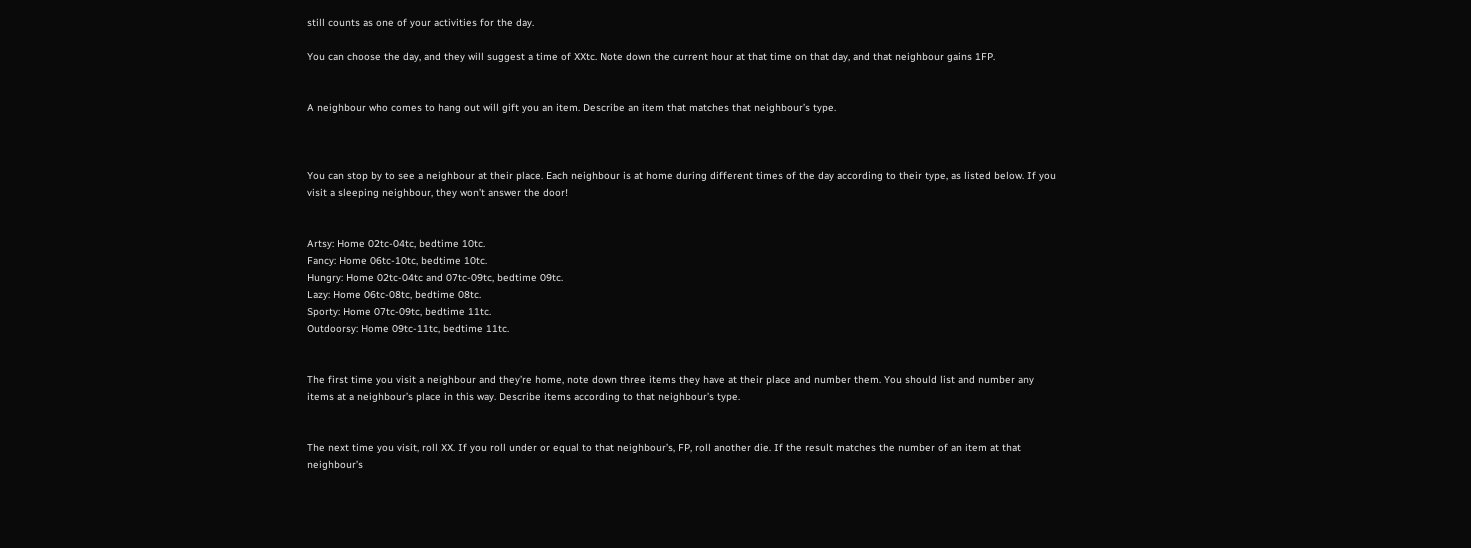still counts as one of your activities for the day.

You can choose the day, and they will suggest a time of XXtc. Note down the current hour at that time on that day, and that neighbour gains 1FP.


A neighbour who comes to hang out will gift you an item. Describe an item that matches that neighbour’s type.



You can stop by to see a neighbour at their place. Each neighbour is at home during different times of the day according to their type, as listed below. If you visit a sleeping neighbour, they won’t answer the door!


Artsy: Home 02tc-04tc, bedtime 10tc.
Fancy: Home 06tc-10tc, bedtime 10tc.
Hungry: Home 02tc-04tc and 07tc-09tc, bedtime 09tc.
Lazy: Home 06tc-08tc, bedtime 08tc.
Sporty: Home 07tc-09tc, bedtime 11tc.
Outdoorsy: Home 09tc-11tc, bedtime 11tc.


The first time you visit a neighbour and they’re home, note down three items they have at their place and number them. You should list and number any items at a neighbour’s place in this way. Describe items according to that neighbour’s type.


The next time you visit, roll XX. If you roll under or equal to that neighbour’s, FP, roll another die. If the result matches the number of an item at that neighbour’s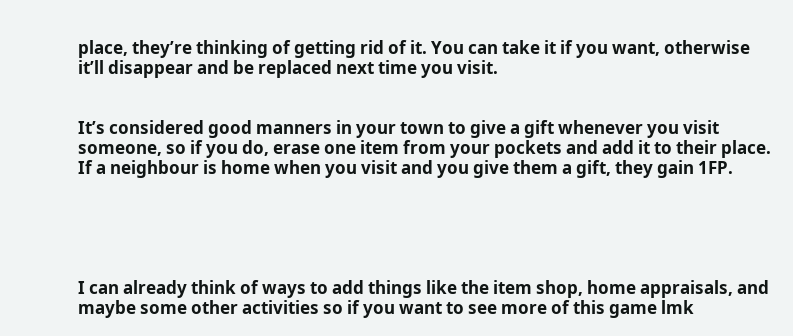place, they’re thinking of getting rid of it. You can take it if you want, otherwise it’ll disappear and be replaced next time you visit.


It’s considered good manners in your town to give a gift whenever you visit someone, so if you do, erase one item from your pockets and add it to their place. If a neighbour is home when you visit and you give them a gift, they gain 1FP.





I can already think of ways to add things like the item shop, home appraisals, and maybe some other activities so if you want to see more of this game lmk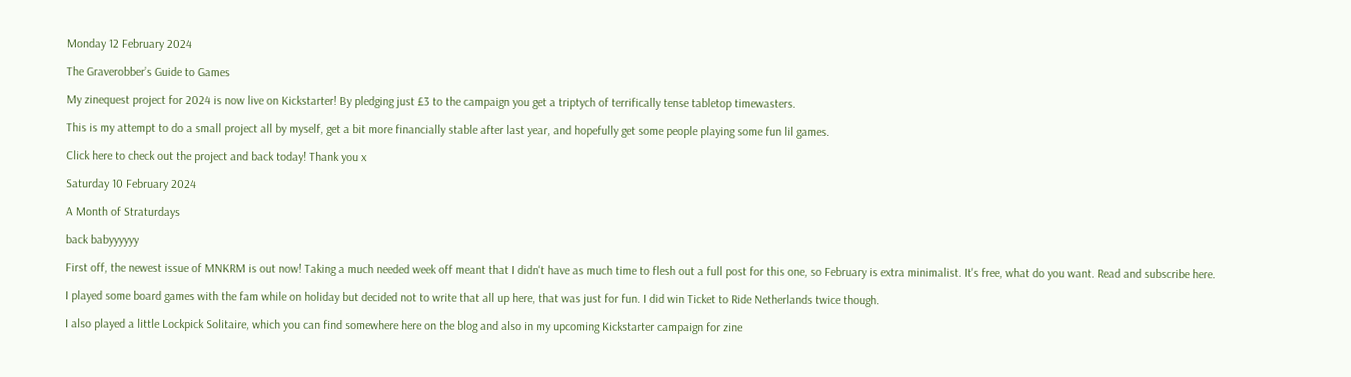Monday 12 February 2024

The Graverobber’s Guide to Games

My zinequest project for 2024 is now live on Kickstarter! By pledging just £3 to the campaign you get a triptych of terrifically tense tabletop timewasters.

This is my attempt to do a small project all by myself, get a bit more financially stable after last year, and hopefully get some people playing some fun lil games.

Click here to check out the project and back today! Thank you x

Saturday 10 February 2024

A Month of Straturdays

back babyyyyyy

First off, the newest issue of MNKRM is out now! Taking a much needed week off meant that I didn't have as much time to flesh out a full post for this one, so February is extra minimalist. It's free, what do you want. Read and subscribe here.

I played some board games with the fam while on holiday but decided not to write that all up here, that was just for fun. I did win Ticket to Ride Netherlands twice though.

I also played a little Lockpick Solitaire, which you can find somewhere here on the blog and also in my upcoming Kickstarter campaign for zine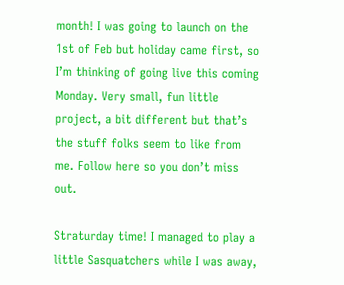month! I was going to launch on the 1st of Feb but holiday came first, so I’m thinking of going live this coming Monday. Very small, fun little project, a bit different but that’s the stuff folks seem to like from me. Follow here so you don’t miss out.

Straturday time! I managed to play a little Sasquatchers while I was away,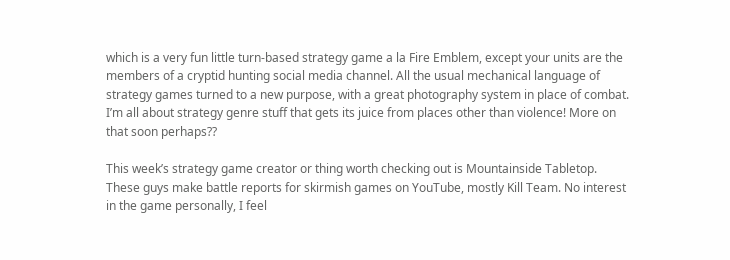which is a very fun little turn-based strategy game a la Fire Emblem, except your units are the members of a cryptid hunting social media channel. All the usual mechanical language of strategy games turned to a new purpose, with a great photography system in place of combat. I’m all about strategy genre stuff that gets its juice from places other than violence! More on that soon perhaps??

This week’s strategy game creator or thing worth checking out is Mountainside Tabletop. These guys make battle reports for skirmish games on YouTube, mostly Kill Team. No interest in the game personally, I feel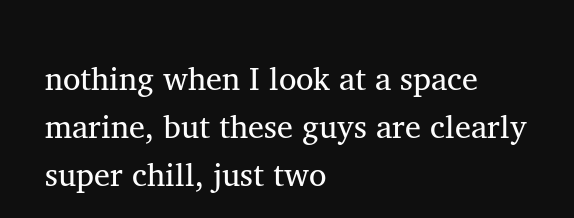nothing when I look at a space marine, but these guys are clearly super chill, just two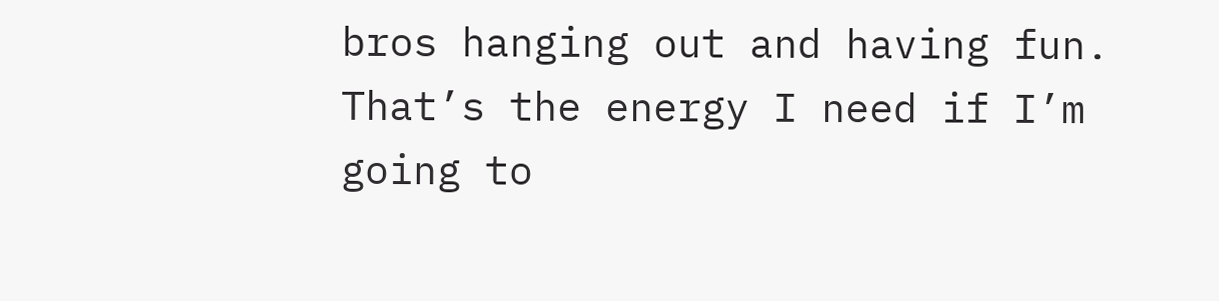bros hanging out and having fun. That’s the energy I need if I’m going to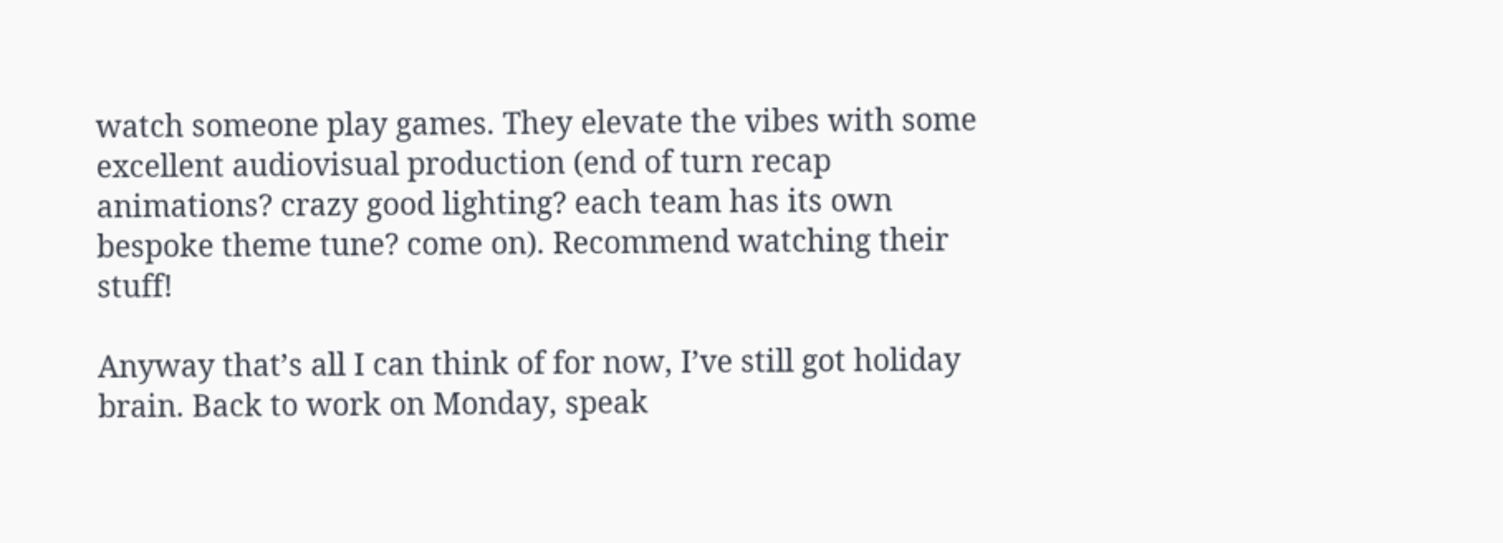watch someone play games. They elevate the vibes with some excellent audiovisual production (end of turn recap animations? crazy good lighting? each team has its own bespoke theme tune? come on). Recommend watching their stuff!

Anyway that’s all I can think of for now, I’ve still got holiday brain. Back to work on Monday, speak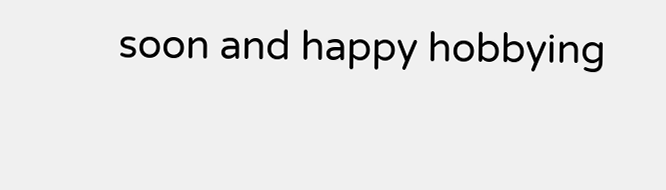soon and happy hobbying